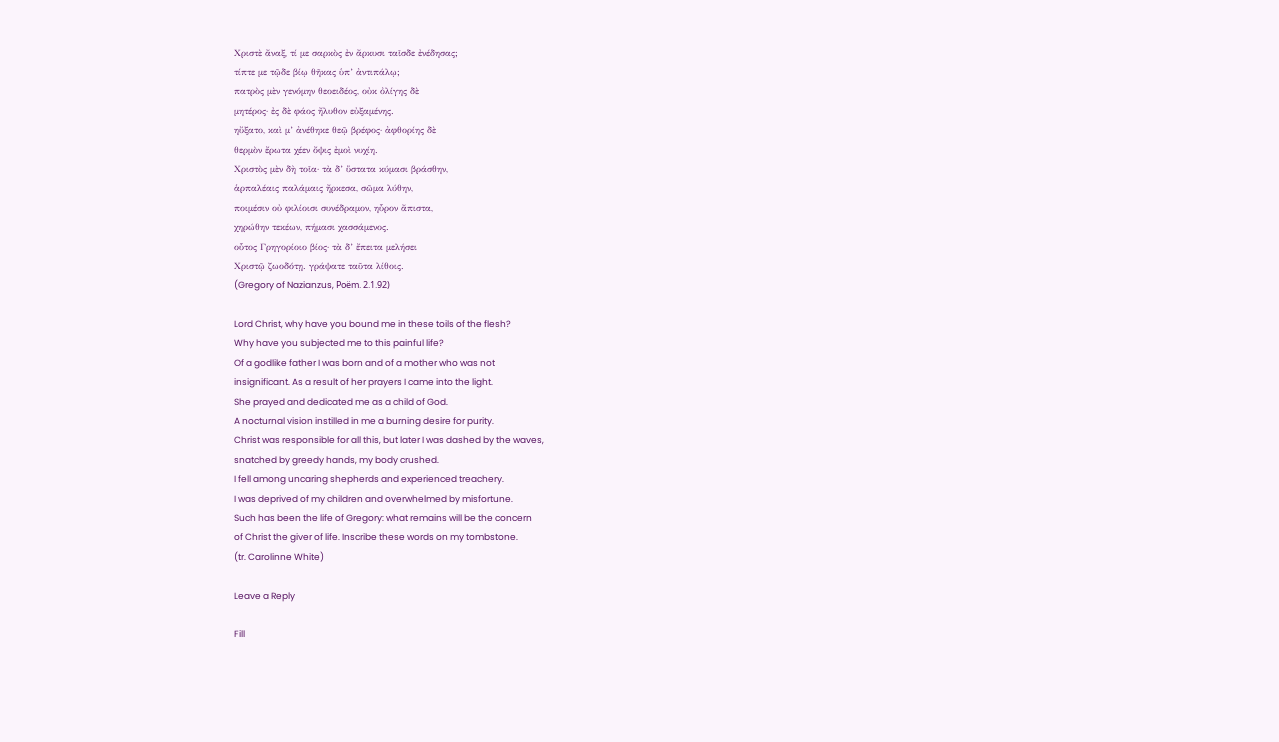Χριστὲ ἄναξ, τί με σαρκὸς ἐν ἄρκυσι ταῖσδε ἐνέδησας;
τίπτε με τῷδε βίῳ θῆκας ὑπ’ ἀντιπάλῳ;
πατρὸς μὲν γενόμην θεοειδέος, οὐκ ὀλίγης δὲ
μητέρος· ἐς δὲ φάος ἤλυθον εὐξαμένης.
ηὔξατο, καὶ μ’ ἀνέθηκε θεῷ βρέφος· ἀφθορίης δὲ
θερμὸν ἔρωτα χέεν ὄψις ἐμοὶ νυχίη.
Χριστὸς μὲν δὴ τοῖα· τὰ δ’ ὕστατα κύμασι βράσθην,
ἁρπαλέαις παλάμαις ἤρκεσα, σῶμα λύθην,
ποιμέσιν οὐ φιλίοισι συνέδραμον, ηὗρον ἄπιστα,
χηρώθην τεκέων, πήμασι χασσάμενος.
οὗτος Γρηγορίοιο βίος· τὰ δ’ ἔπειτα μελήσει
Χριστῷ ζωοδότῃ. γράψατε ταῦτα λίθοις.
(Gregory of Nazianzus, Poëm. 2.1.92)

Lord Christ, why have you bound me in these toils of the flesh?
Why have you subjected me to this painful life?
Of a godlike father I was born and of a mother who was not
insignificant. As a result of her prayers I came into the light.
She prayed and dedicated me as a child of God.
A nocturnal vision instilled in me a burning desire for purity.
Christ was responsible for all this, but later I was dashed by the waves,
snatched by greedy hands, my body crushed.
I fell among uncaring shepherds and experienced treachery.
I was deprived of my children and overwhelmed by misfortune.
Such has been the life of Gregory: what remains will be the concern
of Christ the giver of life. Inscribe these words on my tombstone.
(tr. Carolinne White)

Leave a Reply

Fill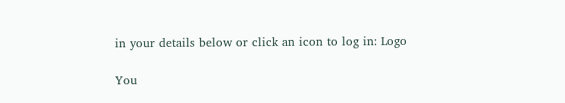in your details below or click an icon to log in: Logo

You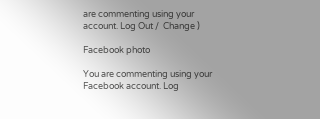are commenting using your account. Log Out /  Change )

Facebook photo

You are commenting using your Facebook account. Log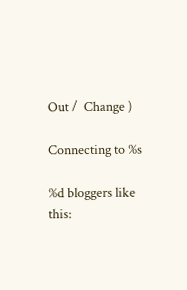Out /  Change )

Connecting to %s

%d bloggers like this: